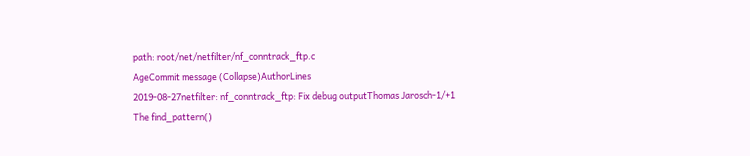path: root/net/netfilter/nf_conntrack_ftp.c
AgeCommit message (Collapse)AuthorLines
2019-08-27netfilter: nf_conntrack_ftp: Fix debug outputThomas Jarosch-1/+1
The find_pattern()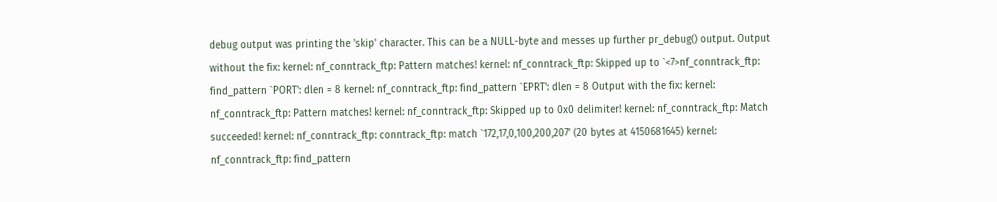debug output was printing the 'skip' character. This can be a NULL-byte and messes up further pr_debug() output. Output without the fix: kernel: nf_conntrack_ftp: Pattern matches! kernel: nf_conntrack_ftp: Skipped up to `<7>nf_conntrack_ftp: find_pattern `PORT': dlen = 8 kernel: nf_conntrack_ftp: find_pattern `EPRT': dlen = 8 Output with the fix: kernel: nf_conntrack_ftp: Pattern matches! kernel: nf_conntrack_ftp: Skipped up to 0x0 delimiter! kernel: nf_conntrack_ftp: Match succeeded! kernel: nf_conntrack_ftp: conntrack_ftp: match `172,17,0,100,200,207' (20 bytes at 4150681645) kernel: nf_conntrack_ftp: find_pattern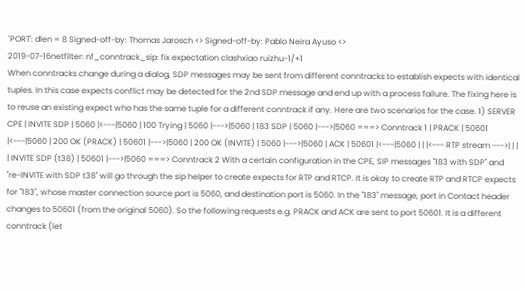`PORT': dlen = 8 Signed-off-by: Thomas Jarosch <> Signed-off-by: Pablo Neira Ayuso <>
2019-07-16netfilter: nf_conntrack_sip: fix expectation clashxiao ruizhu-1/+1
When conntracks change during a dialog, SDP messages may be sent from different conntracks to establish expects with identical tuples. In this case expects conflict may be detected for the 2nd SDP message and end up with a process failure. The fixing here is to reuse an existing expect who has the same tuple for a different conntrack if any. Here are two scenarios for the case. 1) SERVER CPE | INVITE SDP | 5060 |<---|5060 | 100 Trying | 5060 |--->|5060 | 183 SDP | 5060 |--->|5060 ===> Conntrack 1 | PRACK | 50601 |<---|5060 | 200 OK (PRACK) | 50601 |--->|5060 | 200 OK (INVITE) | 5060 |--->|5060 | ACK | 50601 |<---|5060 | | |<--- RTP stream --->| | | | INVITE SDP (t38) | 50601 |--->|5060 ===> Conntrack 2 With a certain configuration in the CPE, SIP messages "183 with SDP" and "re-INVITE with SDP t38" will go through the sip helper to create expects for RTP and RTCP. It is okay to create RTP and RTCP expects for "183", whose master connection source port is 5060, and destination port is 5060. In the "183" message, port in Contact header changes to 50601 (from the original 5060). So the following requests e.g. PRACK and ACK are sent to port 50601. It is a different conntrack (let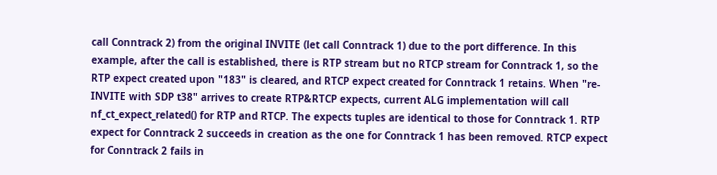call Conntrack 2) from the original INVITE (let call Conntrack 1) due to the port difference. In this example, after the call is established, there is RTP stream but no RTCP stream for Conntrack 1, so the RTP expect created upon "183" is cleared, and RTCP expect created for Conntrack 1 retains. When "re-INVITE with SDP t38" arrives to create RTP&RTCP expects, current ALG implementation will call nf_ct_expect_related() for RTP and RTCP. The expects tuples are identical to those for Conntrack 1. RTP expect for Conntrack 2 succeeds in creation as the one for Conntrack 1 has been removed. RTCP expect for Conntrack 2 fails in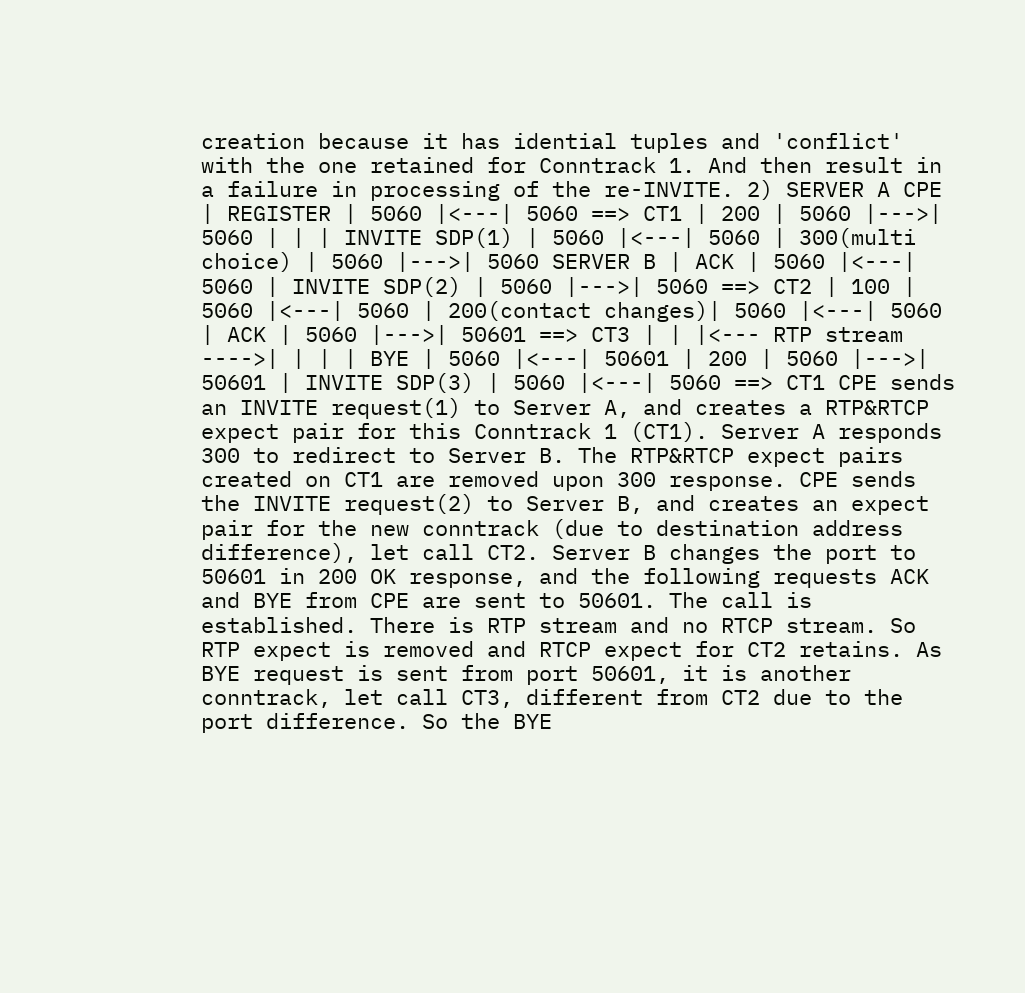creation because it has idential tuples and 'conflict' with the one retained for Conntrack 1. And then result in a failure in processing of the re-INVITE. 2) SERVER A CPE | REGISTER | 5060 |<---| 5060 ==> CT1 | 200 | 5060 |--->| 5060 | | | INVITE SDP(1) | 5060 |<---| 5060 | 300(multi choice) | 5060 |--->| 5060 SERVER B | ACK | 5060 |<---| 5060 | INVITE SDP(2) | 5060 |--->| 5060 ==> CT2 | 100 | 5060 |<---| 5060 | 200(contact changes)| 5060 |<---| 5060 | ACK | 5060 |--->| 50601 ==> CT3 | | |<--- RTP stream ---->| | | | BYE | 5060 |<---| 50601 | 200 | 5060 |--->| 50601 | INVITE SDP(3) | 5060 |<---| 5060 ==> CT1 CPE sends an INVITE request(1) to Server A, and creates a RTP&RTCP expect pair for this Conntrack 1 (CT1). Server A responds 300 to redirect to Server B. The RTP&RTCP expect pairs created on CT1 are removed upon 300 response. CPE sends the INVITE request(2) to Server B, and creates an expect pair for the new conntrack (due to destination address difference), let call CT2. Server B changes the port to 50601 in 200 OK response, and the following requests ACK and BYE from CPE are sent to 50601. The call is established. There is RTP stream and no RTCP stream. So RTP expect is removed and RTCP expect for CT2 retains. As BYE request is sent from port 50601, it is another conntrack, let call CT3, different from CT2 due to the port difference. So the BYE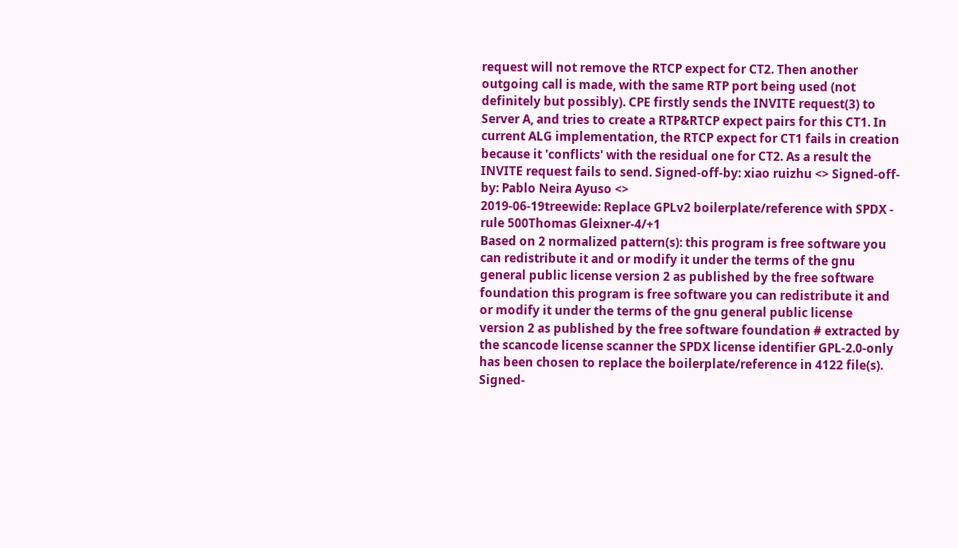request will not remove the RTCP expect for CT2. Then another outgoing call is made, with the same RTP port being used (not definitely but possibly). CPE firstly sends the INVITE request(3) to Server A, and tries to create a RTP&RTCP expect pairs for this CT1. In current ALG implementation, the RTCP expect for CT1 fails in creation because it 'conflicts' with the residual one for CT2. As a result the INVITE request fails to send. Signed-off-by: xiao ruizhu <> Signed-off-by: Pablo Neira Ayuso <>
2019-06-19treewide: Replace GPLv2 boilerplate/reference with SPDX - rule 500Thomas Gleixner-4/+1
Based on 2 normalized pattern(s): this program is free software you can redistribute it and or modify it under the terms of the gnu general public license version 2 as published by the free software foundation this program is free software you can redistribute it and or modify it under the terms of the gnu general public license version 2 as published by the free software foundation # extracted by the scancode license scanner the SPDX license identifier GPL-2.0-only has been chosen to replace the boilerplate/reference in 4122 file(s). Signed-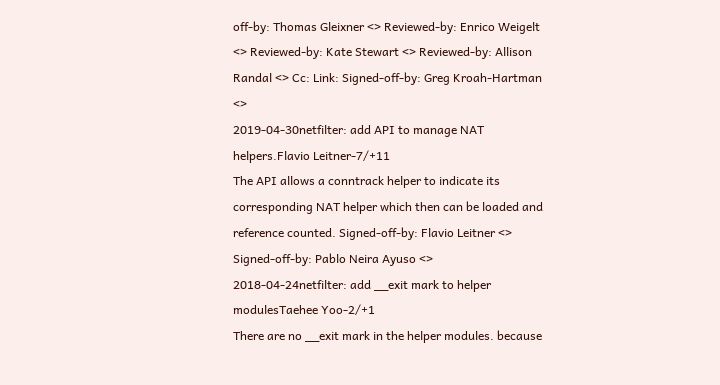off-by: Thomas Gleixner <> Reviewed-by: Enrico Weigelt <> Reviewed-by: Kate Stewart <> Reviewed-by: Allison Randal <> Cc: Link: Signed-off-by: Greg Kroah-Hartman <>
2019-04-30netfilter: add API to manage NAT helpers.Flavio Leitner-7/+11
The API allows a conntrack helper to indicate its corresponding NAT helper which then can be loaded and reference counted. Signed-off-by: Flavio Leitner <> Signed-off-by: Pablo Neira Ayuso <>
2018-04-24netfilter: add __exit mark to helper modulesTaehee Yoo-2/+1
There are no __exit mark in the helper modules. because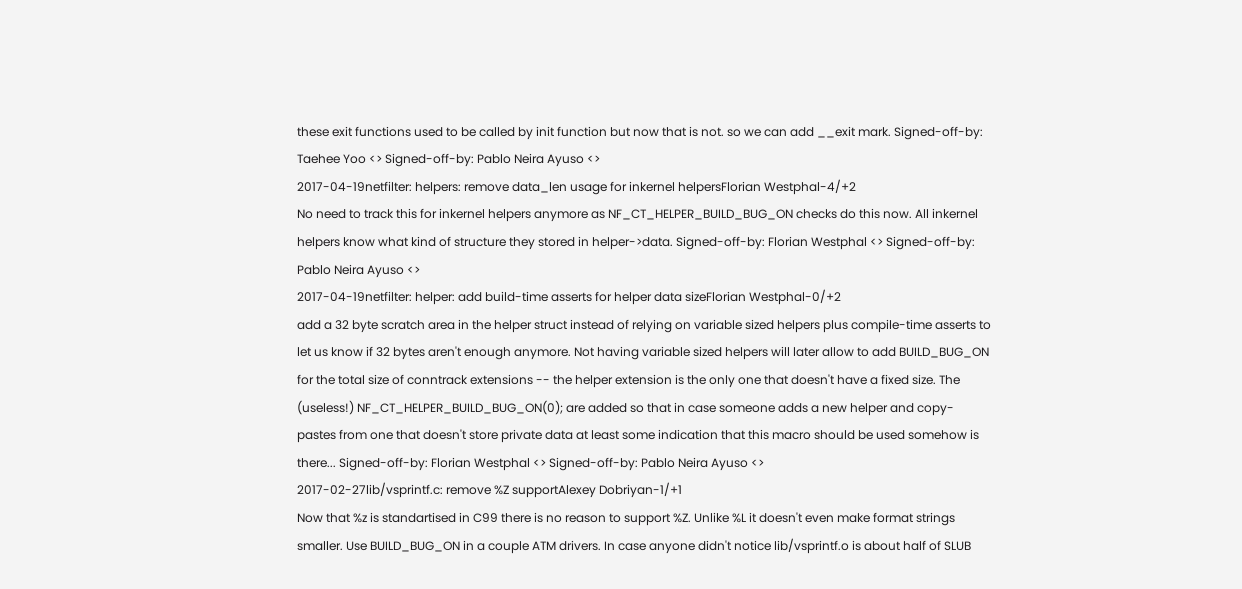these exit functions used to be called by init function but now that is not. so we can add __exit mark. Signed-off-by: Taehee Yoo <> Signed-off-by: Pablo Neira Ayuso <>
2017-04-19netfilter: helpers: remove data_len usage for inkernel helpersFlorian Westphal-4/+2
No need to track this for inkernel helpers anymore as NF_CT_HELPER_BUILD_BUG_ON checks do this now. All inkernel helpers know what kind of structure they stored in helper->data. Signed-off-by: Florian Westphal <> Signed-off-by: Pablo Neira Ayuso <>
2017-04-19netfilter: helper: add build-time asserts for helper data sizeFlorian Westphal-0/+2
add a 32 byte scratch area in the helper struct instead of relying on variable sized helpers plus compile-time asserts to let us know if 32 bytes aren't enough anymore. Not having variable sized helpers will later allow to add BUILD_BUG_ON for the total size of conntrack extensions -- the helper extension is the only one that doesn't have a fixed size. The (useless!) NF_CT_HELPER_BUILD_BUG_ON(0); are added so that in case someone adds a new helper and copy-pastes from one that doesn't store private data at least some indication that this macro should be used somehow is there... Signed-off-by: Florian Westphal <> Signed-off-by: Pablo Neira Ayuso <>
2017-02-27lib/vsprintf.c: remove %Z supportAlexey Dobriyan-1/+1
Now that %z is standartised in C99 there is no reason to support %Z. Unlike %L it doesn't even make format strings smaller. Use BUILD_BUG_ON in a couple ATM drivers. In case anyone didn't notice lib/vsprintf.o is about half of SLUB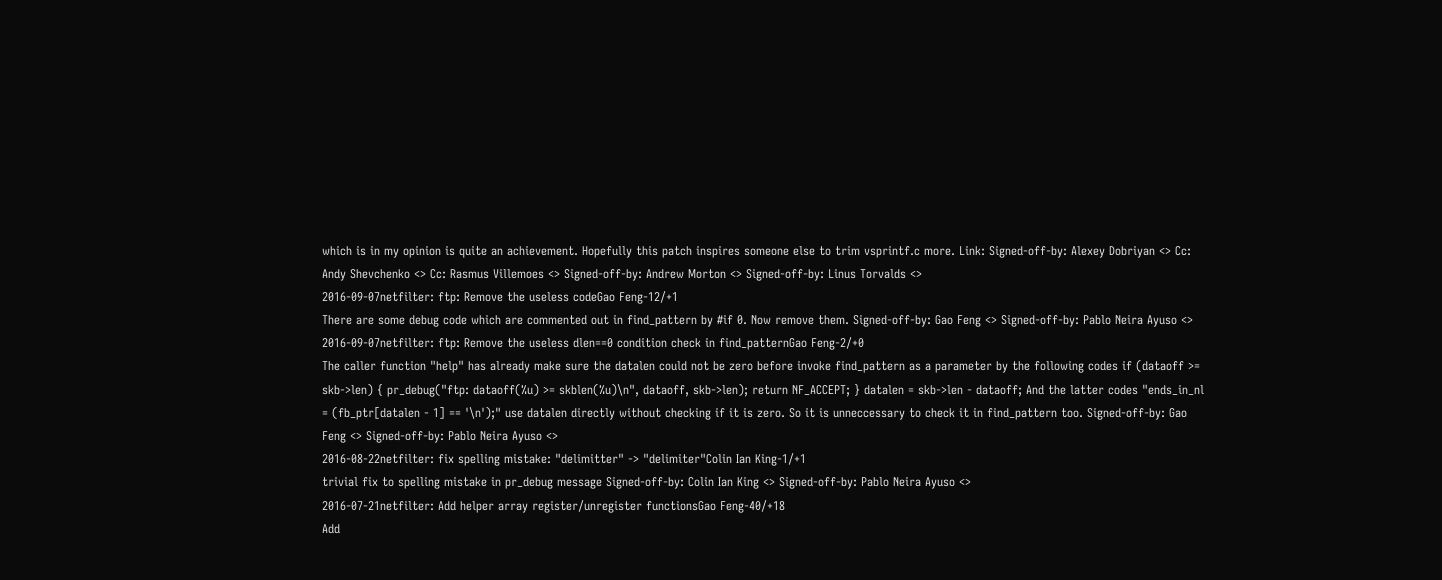which is in my opinion is quite an achievement. Hopefully this patch inspires someone else to trim vsprintf.c more. Link: Signed-off-by: Alexey Dobriyan <> Cc: Andy Shevchenko <> Cc: Rasmus Villemoes <> Signed-off-by: Andrew Morton <> Signed-off-by: Linus Torvalds <>
2016-09-07netfilter: ftp: Remove the useless codeGao Feng-12/+1
There are some debug code which are commented out in find_pattern by #if 0. Now remove them. Signed-off-by: Gao Feng <> Signed-off-by: Pablo Neira Ayuso <>
2016-09-07netfilter: ftp: Remove the useless dlen==0 condition check in find_patternGao Feng-2/+0
The caller function "help" has already make sure the datalen could not be zero before invoke find_pattern as a parameter by the following codes if (dataoff >= skb->len) { pr_debug("ftp: dataoff(%u) >= skblen(%u)\n", dataoff, skb->len); return NF_ACCEPT; } datalen = skb->len - dataoff; And the latter codes "ends_in_nl = (fb_ptr[datalen - 1] == '\n');" use datalen directly without checking if it is zero. So it is unneccessary to check it in find_pattern too. Signed-off-by: Gao Feng <> Signed-off-by: Pablo Neira Ayuso <>
2016-08-22netfilter: fix spelling mistake: "delimitter" -> "delimiter"Colin Ian King-1/+1
trivial fix to spelling mistake in pr_debug message Signed-off-by: Colin Ian King <> Signed-off-by: Pablo Neira Ayuso <>
2016-07-21netfilter: Add helper array register/unregister functionsGao Feng-40/+18
Add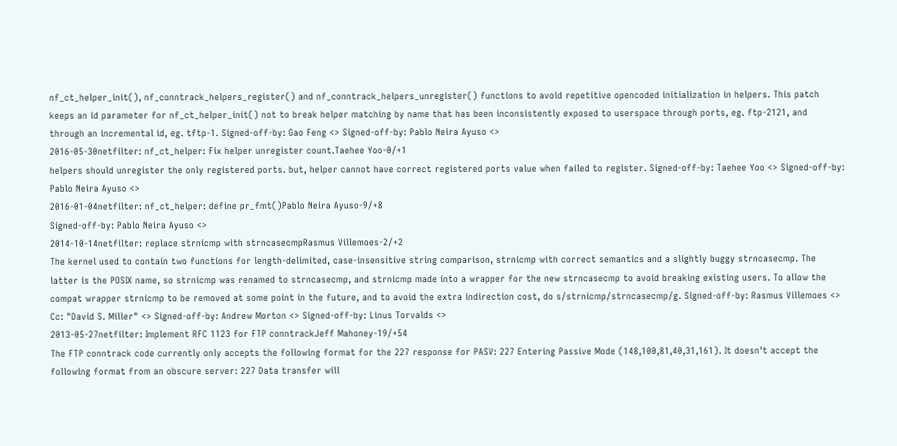nf_ct_helper_init(), nf_conntrack_helpers_register() and nf_conntrack_helpers_unregister() functions to avoid repetitive opencoded initialization in helpers. This patch keeps an id parameter for nf_ct_helper_init() not to break helper matching by name that has been inconsistently exposed to userspace through ports, eg. ftp-2121, and through an incremental id, eg. tftp-1. Signed-off-by: Gao Feng <> Signed-off-by: Pablo Neira Ayuso <>
2016-05-30netfilter: nf_ct_helper: Fix helper unregister count.Taehee Yoo-0/+1
helpers should unregister the only registered ports. but, helper cannot have correct registered ports value when failed to register. Signed-off-by: Taehee Yoo <> Signed-off-by: Pablo Neira Ayuso <>
2016-01-04netfilter: nf_ct_helper: define pr_fmt()Pablo Neira Ayuso-9/+8
Signed-off-by: Pablo Neira Ayuso <>
2014-10-14netfilter: replace strnicmp with strncasecmpRasmus Villemoes-2/+2
The kernel used to contain two functions for length-delimited, case-insensitive string comparison, strnicmp with correct semantics and a slightly buggy strncasecmp. The latter is the POSIX name, so strnicmp was renamed to strncasecmp, and strnicmp made into a wrapper for the new strncasecmp to avoid breaking existing users. To allow the compat wrapper strnicmp to be removed at some point in the future, and to avoid the extra indirection cost, do s/strnicmp/strncasecmp/g. Signed-off-by: Rasmus Villemoes <> Cc: "David S. Miller" <> Signed-off-by: Andrew Morton <> Signed-off-by: Linus Torvalds <>
2013-05-27netfilter: Implement RFC 1123 for FTP conntrackJeff Mahoney-19/+54
The FTP conntrack code currently only accepts the following format for the 227 response for PASV: 227 Entering Passive Mode (148,100,81,40,31,161). It doesn't accept the following format from an obscure server: 227 Data transfer will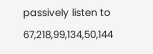passively listen to 67,218,99,134,50,144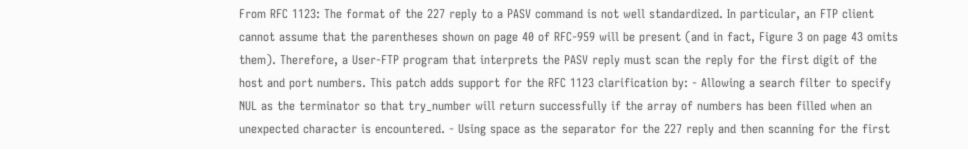From RFC 1123: The format of the 227 reply to a PASV command is not well standardized. In particular, an FTP client cannot assume that the parentheses shown on page 40 of RFC-959 will be present (and in fact, Figure 3 on page 43 omits them). Therefore, a User-FTP program that interprets the PASV reply must scan the reply for the first digit of the host and port numbers. This patch adds support for the RFC 1123 clarification by: - Allowing a search filter to specify NUL as the terminator so that try_number will return successfully if the array of numbers has been filled when an unexpected character is encountered. - Using space as the separator for the 227 reply and then scanning for the first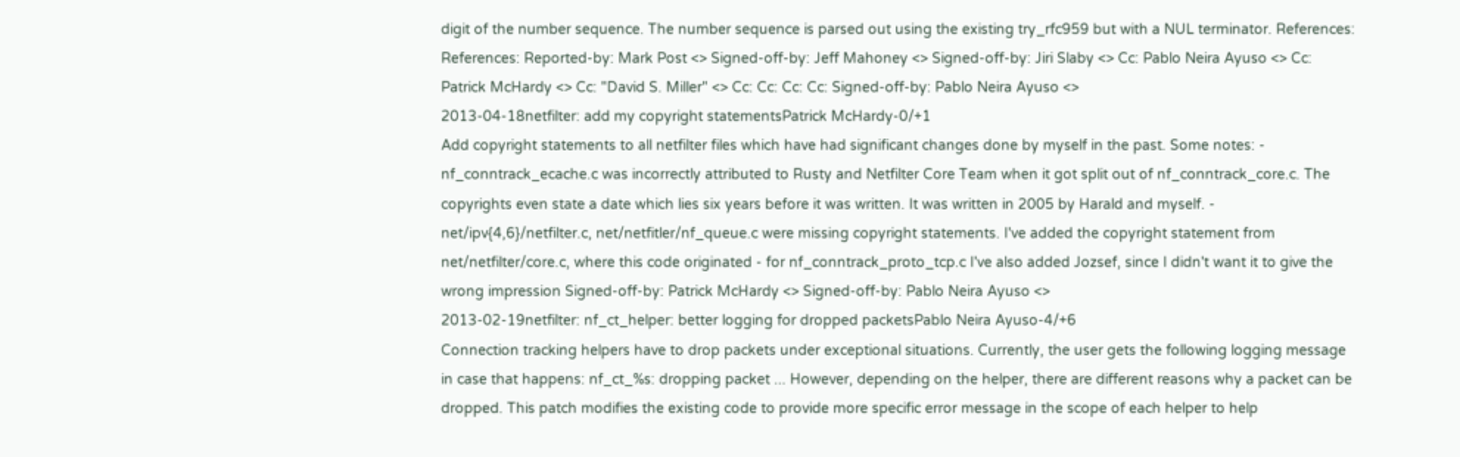digit of the number sequence. The number sequence is parsed out using the existing try_rfc959 but with a NUL terminator. References: References: Reported-by: Mark Post <> Signed-off-by: Jeff Mahoney <> Signed-off-by: Jiri Slaby <> Cc: Pablo Neira Ayuso <> Cc: Patrick McHardy <> Cc: "David S. Miller" <> Cc: Cc: Cc: Cc: Signed-off-by: Pablo Neira Ayuso <>
2013-04-18netfilter: add my copyright statementsPatrick McHardy-0/+1
Add copyright statements to all netfilter files which have had significant changes done by myself in the past. Some notes: - nf_conntrack_ecache.c was incorrectly attributed to Rusty and Netfilter Core Team when it got split out of nf_conntrack_core.c. The copyrights even state a date which lies six years before it was written. It was written in 2005 by Harald and myself. - net/ipv{4,6}/netfilter.c, net/netfitler/nf_queue.c were missing copyright statements. I've added the copyright statement from net/netfilter/core.c, where this code originated - for nf_conntrack_proto_tcp.c I've also added Jozsef, since I didn't want it to give the wrong impression Signed-off-by: Patrick McHardy <> Signed-off-by: Pablo Neira Ayuso <>
2013-02-19netfilter: nf_ct_helper: better logging for dropped packetsPablo Neira Ayuso-4/+6
Connection tracking helpers have to drop packets under exceptional situations. Currently, the user gets the following logging message in case that happens: nf_ct_%s: dropping packet ... However, depending on the helper, there are different reasons why a packet can be dropped. This patch modifies the existing code to provide more specific error message in the scope of each helper to help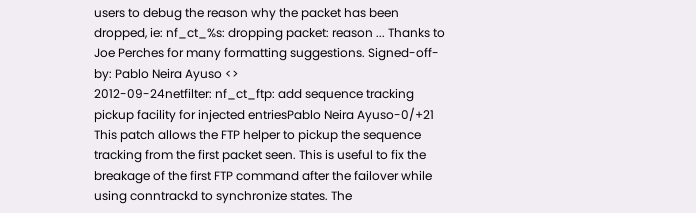users to debug the reason why the packet has been dropped, ie: nf_ct_%s: dropping packet: reason ... Thanks to Joe Perches for many formatting suggestions. Signed-off-by: Pablo Neira Ayuso <>
2012-09-24netfilter: nf_ct_ftp: add sequence tracking pickup facility for injected entriesPablo Neira Ayuso-0/+21
This patch allows the FTP helper to pickup the sequence tracking from the first packet seen. This is useful to fix the breakage of the first FTP command after the failover while using conntrackd to synchronize states. The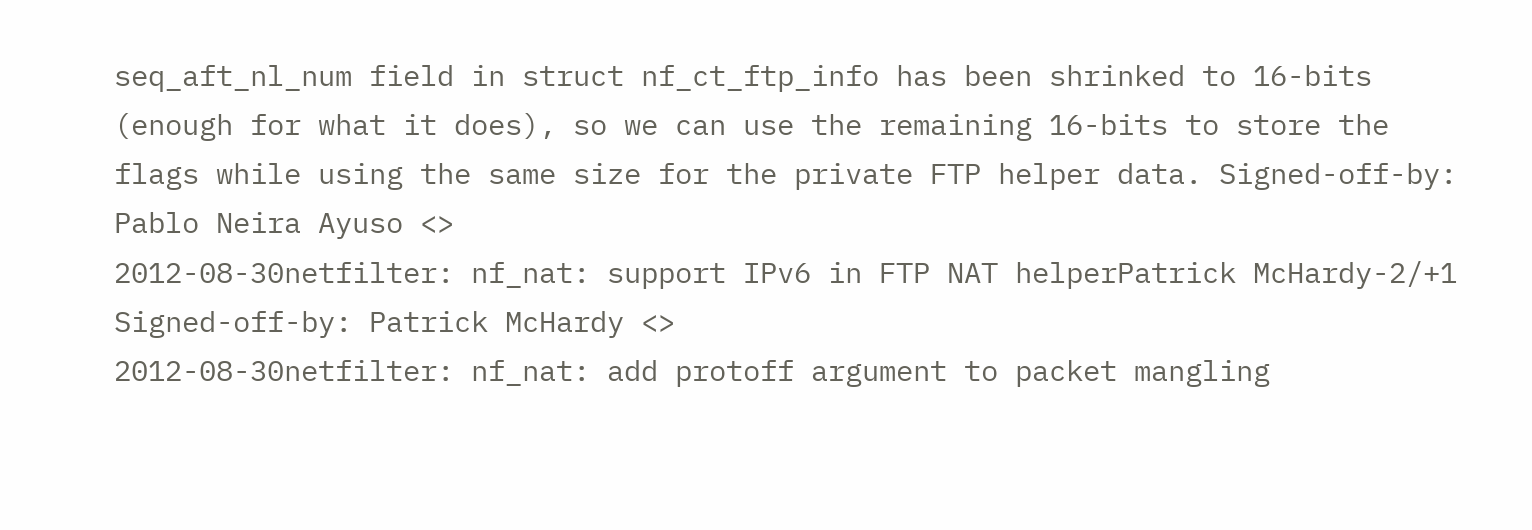seq_aft_nl_num field in struct nf_ct_ftp_info has been shrinked to 16-bits (enough for what it does), so we can use the remaining 16-bits to store the flags while using the same size for the private FTP helper data. Signed-off-by: Pablo Neira Ayuso <>
2012-08-30netfilter: nf_nat: support IPv6 in FTP NAT helperPatrick McHardy-2/+1
Signed-off-by: Patrick McHardy <>
2012-08-30netfilter: nf_nat: add protoff argument to packet mangling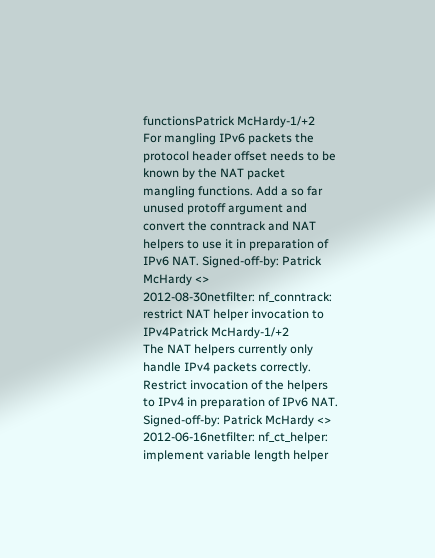functionsPatrick McHardy-1/+2
For mangling IPv6 packets the protocol header offset needs to be known by the NAT packet mangling functions. Add a so far unused protoff argument and convert the conntrack and NAT helpers to use it in preparation of IPv6 NAT. Signed-off-by: Patrick McHardy <>
2012-08-30netfilter: nf_conntrack: restrict NAT helper invocation to IPv4Patrick McHardy-1/+2
The NAT helpers currently only handle IPv4 packets correctly. Restrict invocation of the helpers to IPv4 in preparation of IPv6 NAT. Signed-off-by: Patrick McHardy <>
2012-06-16netfilter: nf_ct_helper: implement variable length helper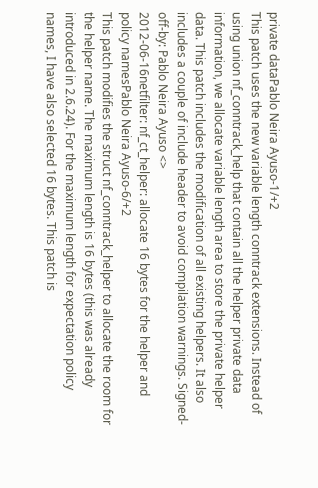private dataPablo Neira Ayuso-1/+2
This patch uses the new variable length conntrack extensions. Instead of using union nf_conntrack_help that contain all the helper private data information, we allocate variable length area to store the private helper data. This patch includes the modification of all existing helpers. It also includes a couple of include header to avoid compilation warnings. Signed-off-by: Pablo Neira Ayuso <>
2012-06-16netfilter: nf_ct_helper: allocate 16 bytes for the helper and policy namesPablo Neira Ayuso-6/+2
This patch modifies the struct nf_conntrack_helper to allocate the room for the helper name. The maximum length is 16 bytes (this was already introduced in 2.6.24). For the maximum length for expectation policy names, I have also selected 16 bytes. This patch is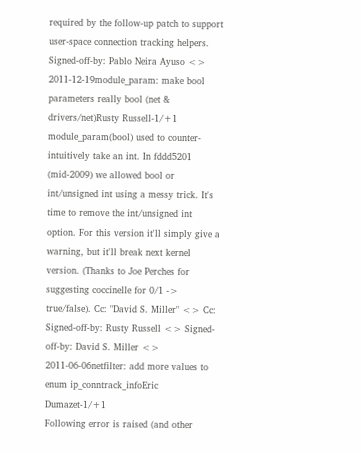required by the follow-up patch to support user-space connection tracking helpers. Signed-off-by: Pablo Neira Ayuso <>
2011-12-19module_param: make bool parameters really bool (net & drivers/net)Rusty Russell-1/+1
module_param(bool) used to counter-intuitively take an int. In fddd5201 (mid-2009) we allowed bool or int/unsigned int using a messy trick. It's time to remove the int/unsigned int option. For this version it'll simply give a warning, but it'll break next kernel version. (Thanks to Joe Perches for suggesting coccinelle for 0/1 -> true/false). Cc: "David S. Miller" <> Cc: Signed-off-by: Rusty Russell <> Signed-off-by: David S. Miller <>
2011-06-06netfilter: add more values to enum ip_conntrack_infoEric Dumazet-1/+1
Following error is raised (and other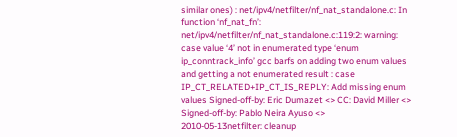similar ones) : net/ipv4/netfilter/nf_nat_standalone.c: In function ‘nf_nat_fn’: net/ipv4/netfilter/nf_nat_standalone.c:119:2: warning: case value ‘4’ not in enumerated type ‘enum ip_conntrack_info’ gcc barfs on adding two enum values and getting a not enumerated result : case IP_CT_RELATED+IP_CT_IS_REPLY: Add missing enum values Signed-off-by: Eric Dumazet <> CC: David Miller <> Signed-off-by: Pablo Neira Ayuso <>
2010-05-13netfilter: cleanup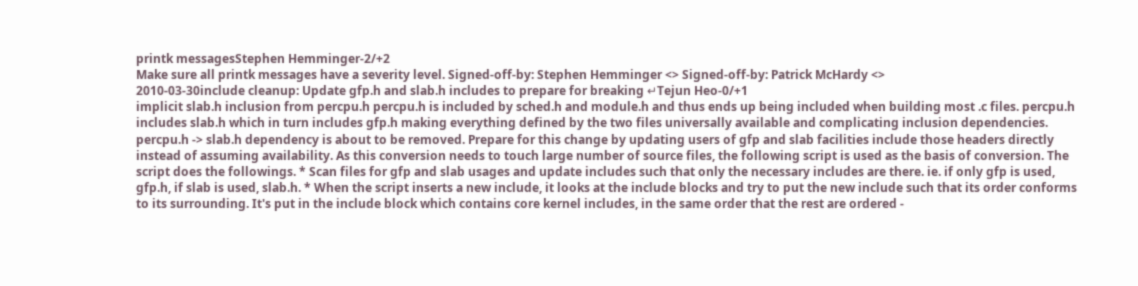printk messagesStephen Hemminger-2/+2
Make sure all printk messages have a severity level. Signed-off-by: Stephen Hemminger <> Signed-off-by: Patrick McHardy <>
2010-03-30include cleanup: Update gfp.h and slab.h includes to prepare for breaking ↵Tejun Heo-0/+1
implicit slab.h inclusion from percpu.h percpu.h is included by sched.h and module.h and thus ends up being included when building most .c files. percpu.h includes slab.h which in turn includes gfp.h making everything defined by the two files universally available and complicating inclusion dependencies. percpu.h -> slab.h dependency is about to be removed. Prepare for this change by updating users of gfp and slab facilities include those headers directly instead of assuming availability. As this conversion needs to touch large number of source files, the following script is used as the basis of conversion. The script does the followings. * Scan files for gfp and slab usages and update includes such that only the necessary includes are there. ie. if only gfp is used, gfp.h, if slab is used, slab.h. * When the script inserts a new include, it looks at the include blocks and try to put the new include such that its order conforms to its surrounding. It's put in the include block which contains core kernel includes, in the same order that the rest are ordered -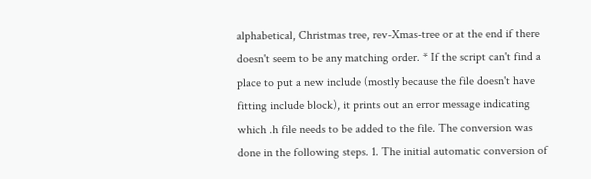alphabetical, Christmas tree, rev-Xmas-tree or at the end if there doesn't seem to be any matching order. * If the script can't find a place to put a new include (mostly because the file doesn't have fitting include block), it prints out an error message indicating which .h file needs to be added to the file. The conversion was done in the following steps. 1. The initial automatic conversion of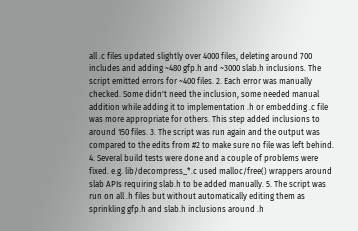all .c files updated slightly over 4000 files, deleting around 700 includes and adding ~480 gfp.h and ~3000 slab.h inclusions. The script emitted errors for ~400 files. 2. Each error was manually checked. Some didn't need the inclusion, some needed manual addition while adding it to implementation .h or embedding .c file was more appropriate for others. This step added inclusions to around 150 files. 3. The script was run again and the output was compared to the edits from #2 to make sure no file was left behind. 4. Several build tests were done and a couple of problems were fixed. e.g. lib/decompress_*.c used malloc/free() wrappers around slab APIs requiring slab.h to be added manually. 5. The script was run on all .h files but without automatically editing them as sprinkling gfp.h and slab.h inclusions around .h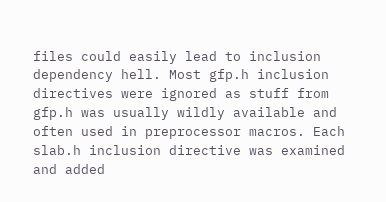files could easily lead to inclusion dependency hell. Most gfp.h inclusion directives were ignored as stuff from gfp.h was usually wildly available and often used in preprocessor macros. Each slab.h inclusion directive was examined and added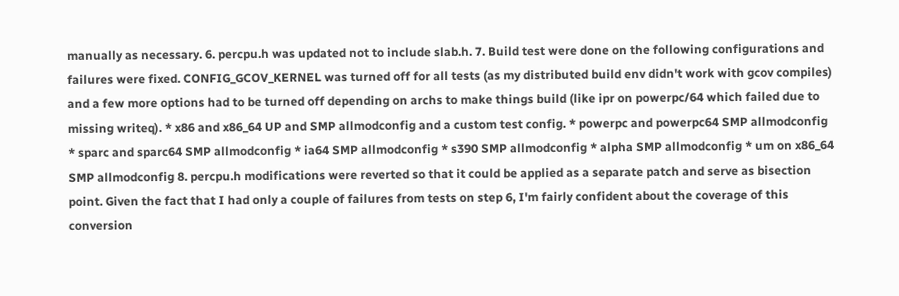manually as necessary. 6. percpu.h was updated not to include slab.h. 7. Build test were done on the following configurations and failures were fixed. CONFIG_GCOV_KERNEL was turned off for all tests (as my distributed build env didn't work with gcov compiles) and a few more options had to be turned off depending on archs to make things build (like ipr on powerpc/64 which failed due to missing writeq). * x86 and x86_64 UP and SMP allmodconfig and a custom test config. * powerpc and powerpc64 SMP allmodconfig * sparc and sparc64 SMP allmodconfig * ia64 SMP allmodconfig * s390 SMP allmodconfig * alpha SMP allmodconfig * um on x86_64 SMP allmodconfig 8. percpu.h modifications were reverted so that it could be applied as a separate patch and serve as bisection point. Given the fact that I had only a couple of failures from tests on step 6, I'm fairly confident about the coverage of this conversion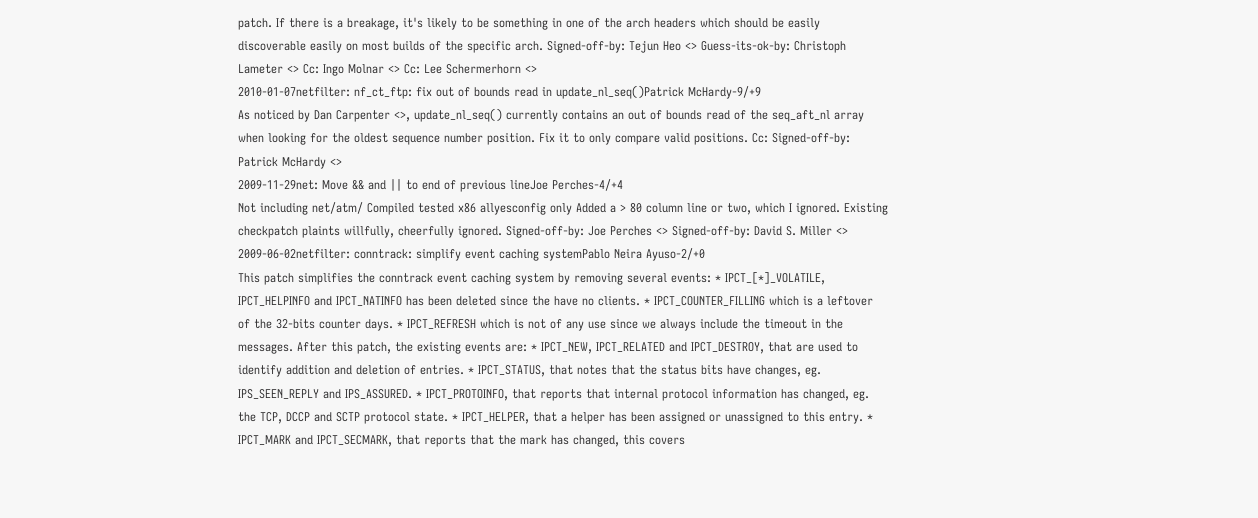patch. If there is a breakage, it's likely to be something in one of the arch headers which should be easily discoverable easily on most builds of the specific arch. Signed-off-by: Tejun Heo <> Guess-its-ok-by: Christoph Lameter <> Cc: Ingo Molnar <> Cc: Lee Schermerhorn <>
2010-01-07netfilter: nf_ct_ftp: fix out of bounds read in update_nl_seq()Patrick McHardy-9/+9
As noticed by Dan Carpenter <>, update_nl_seq() currently contains an out of bounds read of the seq_aft_nl array when looking for the oldest sequence number position. Fix it to only compare valid positions. Cc: Signed-off-by: Patrick McHardy <>
2009-11-29net: Move && and || to end of previous lineJoe Perches-4/+4
Not including net/atm/ Compiled tested x86 allyesconfig only Added a > 80 column line or two, which I ignored. Existing checkpatch plaints willfully, cheerfully ignored. Signed-off-by: Joe Perches <> Signed-off-by: David S. Miller <>
2009-06-02netfilter: conntrack: simplify event caching systemPablo Neira Ayuso-2/+0
This patch simplifies the conntrack event caching system by removing several events: * IPCT_[*]_VOLATILE, IPCT_HELPINFO and IPCT_NATINFO has been deleted since the have no clients. * IPCT_COUNTER_FILLING which is a leftover of the 32-bits counter days. * IPCT_REFRESH which is not of any use since we always include the timeout in the messages. After this patch, the existing events are: * IPCT_NEW, IPCT_RELATED and IPCT_DESTROY, that are used to identify addition and deletion of entries. * IPCT_STATUS, that notes that the status bits have changes, eg. IPS_SEEN_REPLY and IPS_ASSURED. * IPCT_PROTOINFO, that reports that internal protocol information has changed, eg. the TCP, DCCP and SCTP protocol state. * IPCT_HELPER, that a helper has been assigned or unassigned to this entry. * IPCT_MARK and IPCT_SECMARK, that reports that the mark has changed, this covers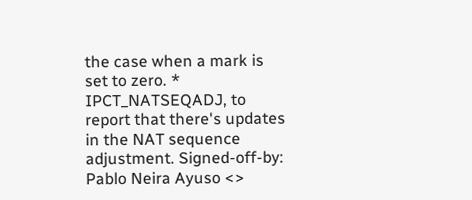the case when a mark is set to zero. * IPCT_NATSEQADJ, to report that there's updates in the NAT sequence adjustment. Signed-off-by: Pablo Neira Ayuso <>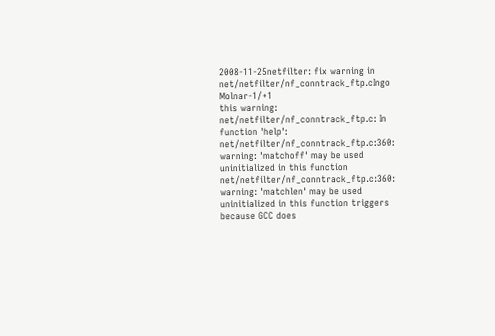2008-11-25netfilter: fix warning in net/netfilter/nf_conntrack_ftp.cIngo Molnar-1/+1
this warning: net/netfilter/nf_conntrack_ftp.c: In function 'help': net/netfilter/nf_conntrack_ftp.c:360: warning: 'matchoff' may be used uninitialized in this function net/netfilter/nf_conntrack_ftp.c:360: warning: 'matchlen' may be used uninitialized in this function triggers because GCC does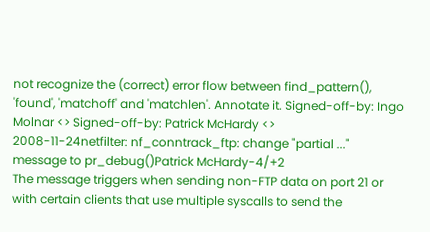not recognize the (correct) error flow between find_pattern(), 'found', 'matchoff' and 'matchlen'. Annotate it. Signed-off-by: Ingo Molnar <> Signed-off-by: Patrick McHardy <>
2008-11-24netfilter: nf_conntrack_ftp: change "partial ..." message to pr_debug()Patrick McHardy-4/+2
The message triggers when sending non-FTP data on port 21 or with certain clients that use multiple syscalls to send the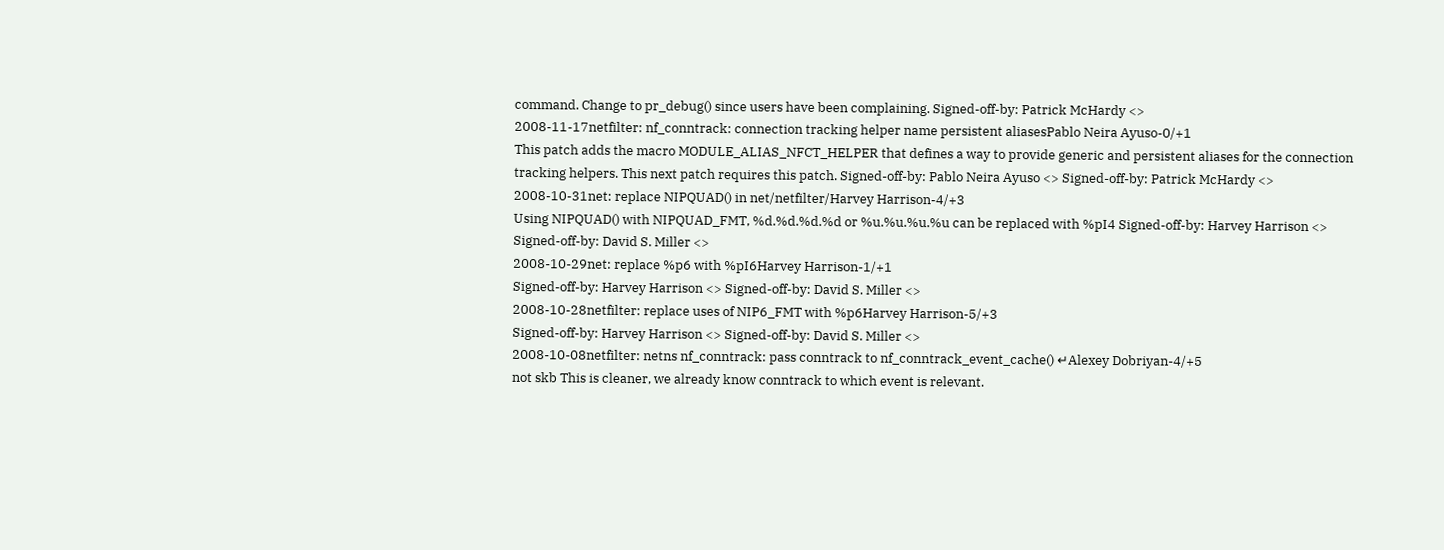command. Change to pr_debug() since users have been complaining. Signed-off-by: Patrick McHardy <>
2008-11-17netfilter: nf_conntrack: connection tracking helper name persistent aliasesPablo Neira Ayuso-0/+1
This patch adds the macro MODULE_ALIAS_NFCT_HELPER that defines a way to provide generic and persistent aliases for the connection tracking helpers. This next patch requires this patch. Signed-off-by: Pablo Neira Ayuso <> Signed-off-by: Patrick McHardy <>
2008-10-31net: replace NIPQUAD() in net/netfilter/Harvey Harrison-4/+3
Using NIPQUAD() with NIPQUAD_FMT, %d.%d.%d.%d or %u.%u.%u.%u can be replaced with %pI4 Signed-off-by: Harvey Harrison <> Signed-off-by: David S. Miller <>
2008-10-29net: replace %p6 with %pI6Harvey Harrison-1/+1
Signed-off-by: Harvey Harrison <> Signed-off-by: David S. Miller <>
2008-10-28netfilter: replace uses of NIP6_FMT with %p6Harvey Harrison-5/+3
Signed-off-by: Harvey Harrison <> Signed-off-by: David S. Miller <>
2008-10-08netfilter: netns nf_conntrack: pass conntrack to nf_conntrack_event_cache() ↵Alexey Dobriyan-4/+5
not skb This is cleaner, we already know conntrack to which event is relevant.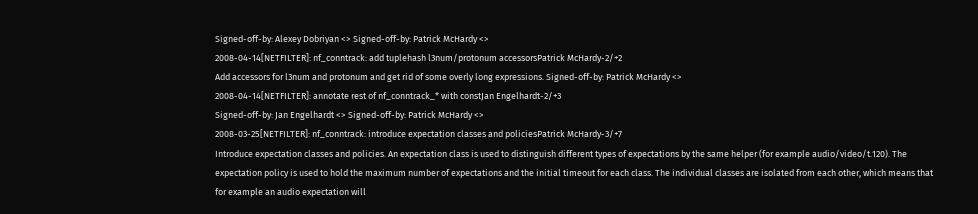Signed-off-by: Alexey Dobriyan <> Signed-off-by: Patrick McHardy <>
2008-04-14[NETFILTER]: nf_conntrack: add tuplehash l3num/protonum accessorsPatrick McHardy-2/+2
Add accessors for l3num and protonum and get rid of some overly long expressions. Signed-off-by: Patrick McHardy <>
2008-04-14[NETFILTER]: annotate rest of nf_conntrack_* with constJan Engelhardt-2/+3
Signed-off-by: Jan Engelhardt <> Signed-off-by: Patrick McHardy <>
2008-03-25[NETFILTER]: nf_conntrack: introduce expectation classes and policiesPatrick McHardy-3/+7
Introduce expectation classes and policies. An expectation class is used to distinguish different types of expectations by the same helper (for example audio/video/t.120). The expectation policy is used to hold the maximum number of expectations and the initial timeout for each class. The individual classes are isolated from each other, which means that for example an audio expectation will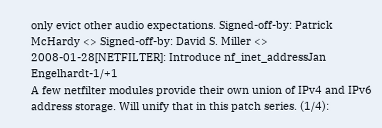only evict other audio expectations. Signed-off-by: Patrick McHardy <> Signed-off-by: David S. Miller <>
2008-01-28[NETFILTER]: Introduce nf_inet_addressJan Engelhardt-1/+1
A few netfilter modules provide their own union of IPv4 and IPv6 address storage. Will unify that in this patch series. (1/4):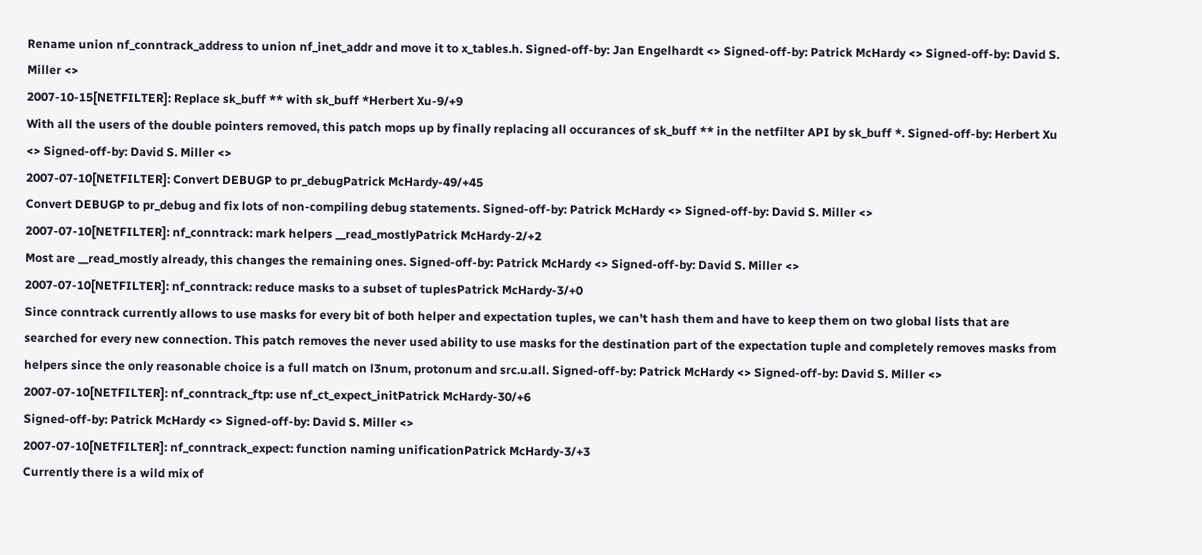Rename union nf_conntrack_address to union nf_inet_addr and move it to x_tables.h. Signed-off-by: Jan Engelhardt <> Signed-off-by: Patrick McHardy <> Signed-off-by: David S. Miller <>
2007-10-15[NETFILTER]: Replace sk_buff ** with sk_buff *Herbert Xu-9/+9
With all the users of the double pointers removed, this patch mops up by finally replacing all occurances of sk_buff ** in the netfilter API by sk_buff *. Signed-off-by: Herbert Xu <> Signed-off-by: David S. Miller <>
2007-07-10[NETFILTER]: Convert DEBUGP to pr_debugPatrick McHardy-49/+45
Convert DEBUGP to pr_debug and fix lots of non-compiling debug statements. Signed-off-by: Patrick McHardy <> Signed-off-by: David S. Miller <>
2007-07-10[NETFILTER]: nf_conntrack: mark helpers __read_mostlyPatrick McHardy-2/+2
Most are __read_mostly already, this changes the remaining ones. Signed-off-by: Patrick McHardy <> Signed-off-by: David S. Miller <>
2007-07-10[NETFILTER]: nf_conntrack: reduce masks to a subset of tuplesPatrick McHardy-3/+0
Since conntrack currently allows to use masks for every bit of both helper and expectation tuples, we can't hash them and have to keep them on two global lists that are searched for every new connection. This patch removes the never used ability to use masks for the destination part of the expectation tuple and completely removes masks from helpers since the only reasonable choice is a full match on l3num, protonum and src.u.all. Signed-off-by: Patrick McHardy <> Signed-off-by: David S. Miller <>
2007-07-10[NETFILTER]: nf_conntrack_ftp: use nf_ct_expect_initPatrick McHardy-30/+6
Signed-off-by: Patrick McHardy <> Signed-off-by: David S. Miller <>
2007-07-10[NETFILTER]: nf_conntrack_expect: function naming unificationPatrick McHardy-3/+3
Currently there is a wild mix of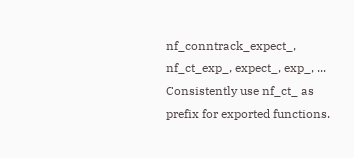nf_conntrack_expect_, nf_ct_exp_, expect_, exp_, ... Consistently use nf_ct_ as prefix for exported functions.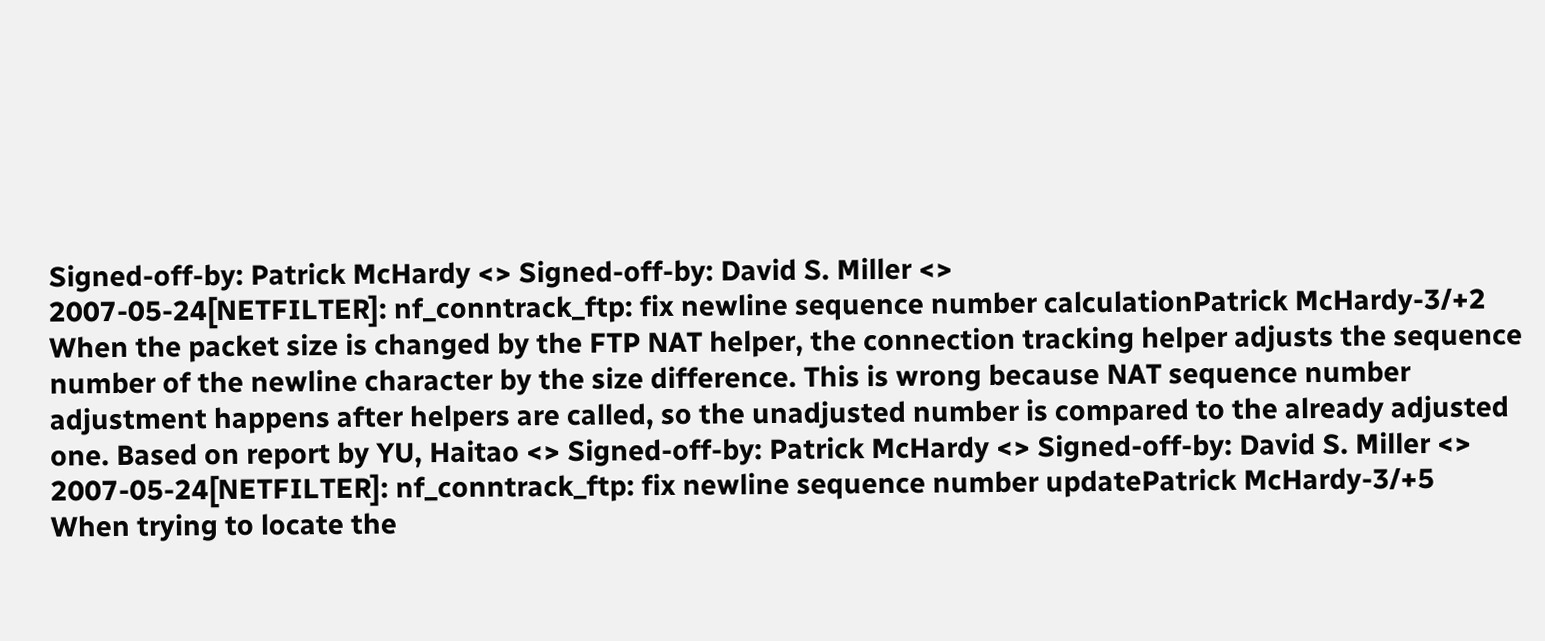Signed-off-by: Patrick McHardy <> Signed-off-by: David S. Miller <>
2007-05-24[NETFILTER]: nf_conntrack_ftp: fix newline sequence number calculationPatrick McHardy-3/+2
When the packet size is changed by the FTP NAT helper, the connection tracking helper adjusts the sequence number of the newline character by the size difference. This is wrong because NAT sequence number adjustment happens after helpers are called, so the unadjusted number is compared to the already adjusted one. Based on report by YU, Haitao <> Signed-off-by: Patrick McHardy <> Signed-off-by: David S. Miller <>
2007-05-24[NETFILTER]: nf_conntrack_ftp: fix newline sequence number updatePatrick McHardy-3/+5
When trying to locate the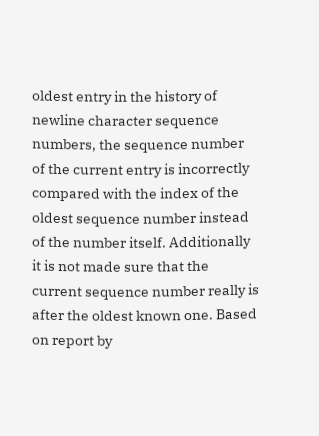oldest entry in the history of newline character sequence numbers, the sequence number of the current entry is incorrectly compared with the index of the oldest sequence number instead of the number itself. Additionally it is not made sure that the current sequence number really is after the oldest known one. Based on report by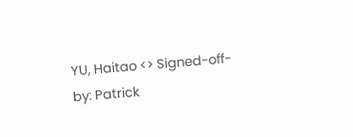YU, Haitao <> Signed-off-by: Patrick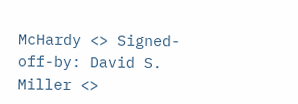McHardy <> Signed-off-by: David S. Miller <>